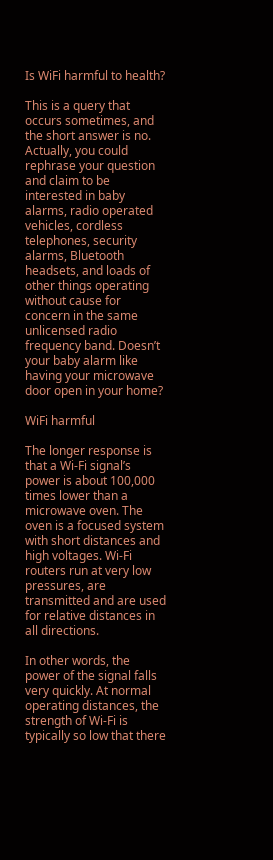Is WiFi harmful to health?

This is a query that occurs sometimes, and the short answer is no. Actually, you could rephrase your question and claim to be interested in baby alarms, radio operated vehicles, cordless telephones, security alarms, Bluetooth headsets, and loads of other things operating without cause for concern in the same unlicensed radio frequency band. Doesn’t your baby alarm like having your microwave door open in your home?

WiFi harmful

The longer response is that a Wi-Fi signal’s power is about 100,000 times lower than a microwave oven. The oven is a focused system with short distances and high voltages. Wi-Fi routers run at very low pressures, are transmitted and are used for relative distances in all directions.

In other words, the power of the signal falls very quickly. At normal operating distances, the strength of Wi-Fi is typically so low that there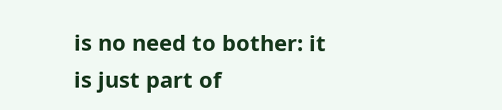is no need to bother: it is just part of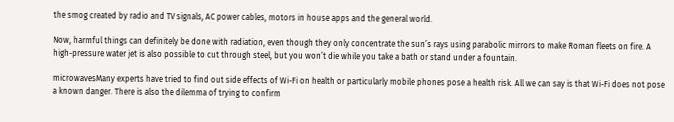the smog created by radio and TV signals, AC power cables, motors in house apps and the general world.

Now, harmful things can definitely be done with radiation, even though they only concentrate the sun’s rays using parabolic mirrors to make Roman fleets on fire. A high-pressure water jet is also possible to cut through steel, but you won’t die while you take a bath or stand under a fountain.

microwavesMany experts have tried to find out side effects of Wi-Fi on health or particularly mobile phones pose a health risk. All we can say is that Wi-Fi does not pose a known danger. There is also the dilemma of trying to confirm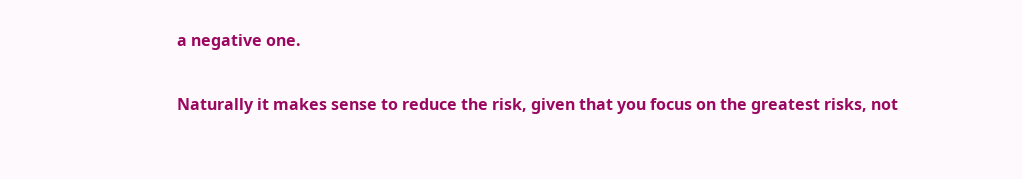a negative one.

Naturally it makes sense to reduce the risk, given that you focus on the greatest risks, not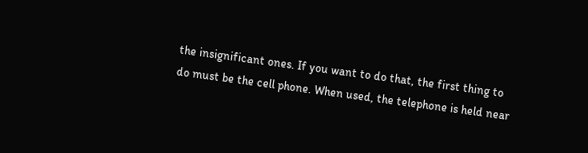the insignificant ones. If you want to do that, the first thing to do must be the cell phone. When used, the telephone is held near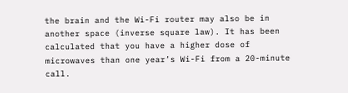the brain and the Wi-Fi router may also be in another space (inverse square law). It has been calculated that you have a higher dose of microwaves than one year’s Wi-Fi from a 20-minute call.